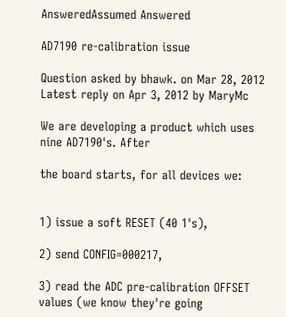AnsweredAssumed Answered

AD7190 re-calibration issue

Question asked by bhawk. on Mar 28, 2012
Latest reply on Apr 3, 2012 by MaryMc

We are developing a product which uses nine AD7190's. After

the board starts, for all devices we:


1) issue a soft RESET (40 1's),

2) send CONFIG=000217,

3) read the ADC pre-calibration OFFSET values (we know they're going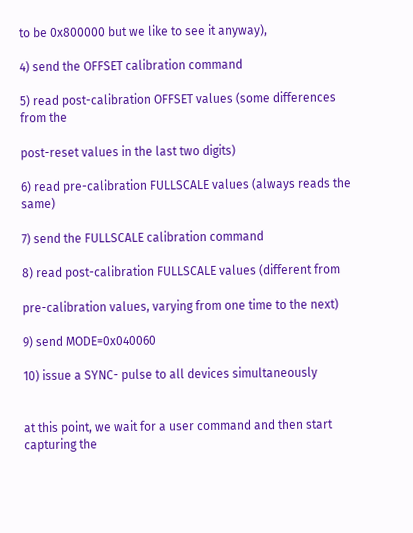to be 0x800000 but we like to see it anyway),

4) send the OFFSET calibration command

5) read post-calibration OFFSET values (some differences from the

post-reset values in the last two digits)

6) read pre-calibration FULLSCALE values (always reads the same)

7) send the FULLSCALE calibration command

8) read post-calibration FULLSCALE values (different from

pre-calibration values, varying from one time to the next)

9) send MODE=0x040060

10) issue a SYNC- pulse to all devices simultaneously


at this point, we wait for a user command and then start capturing the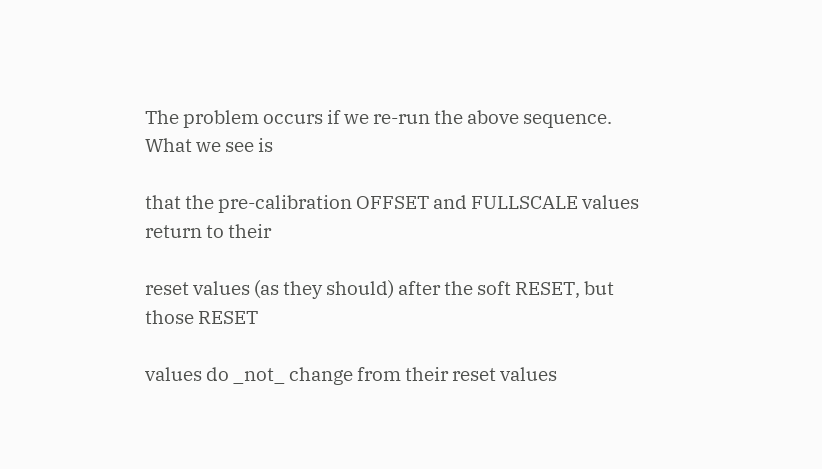The problem occurs if we re-run the above sequence.  What we see is

that the pre-calibration OFFSET and FULLSCALE values return to their

reset values (as they should) after the soft RESET, but those RESET

values do _not_ change from their reset values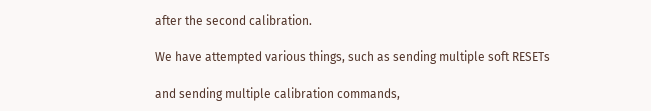after the second calibration.

We have attempted various things, such as sending multiple soft RESETs

and sending multiple calibration commands,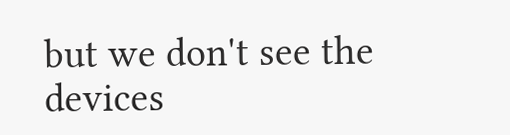but we don't see the devices